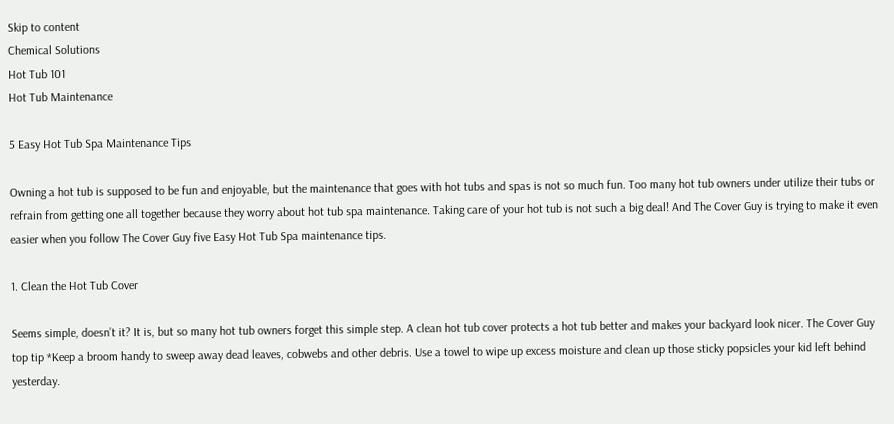Skip to content
Chemical Solutions
Hot Tub 101
Hot Tub Maintenance

5 Easy Hot Tub Spa Maintenance Tips

Owning a hot tub is supposed to be fun and enjoyable, but the maintenance that goes with hot tubs and spas is not so much fun. Too many hot tub owners under utilize their tubs or refrain from getting one all together because they worry about hot tub spa maintenance. Taking care of your hot tub is not such a big deal! And The Cover Guy is trying to make it even easier when you follow The Cover Guy five Easy Hot Tub Spa maintenance tips.

1. Clean the Hot Tub Cover

Seems simple, doesn’t it? It is, but so many hot tub owners forget this simple step. A clean hot tub cover protects a hot tub better and makes your backyard look nicer. The Cover Guy top tip *Keep a broom handy to sweep away dead leaves, cobwebs and other debris. Use a towel to wipe up excess moisture and clean up those sticky popsicles your kid left behind yesterday.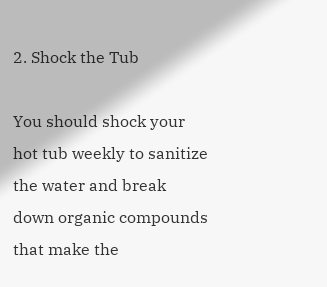2. Shock the Tub

You should shock your hot tub weekly to sanitize the water and break down organic compounds that make the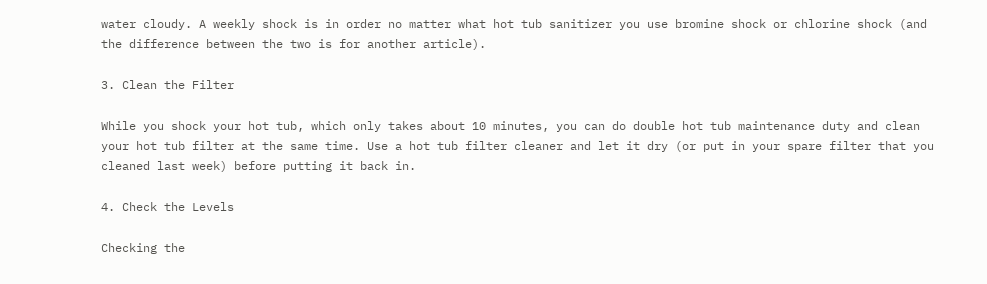water cloudy. A weekly shock is in order no matter what hot tub sanitizer you use bromine shock or chlorine shock (and the difference between the two is for another article).

3. Clean the Filter

While you shock your hot tub, which only takes about 10 minutes, you can do double hot tub maintenance duty and clean your hot tub filter at the same time. Use a hot tub filter cleaner and let it dry (or put in your spare filter that you cleaned last week) before putting it back in.

4. Check the Levels

Checking the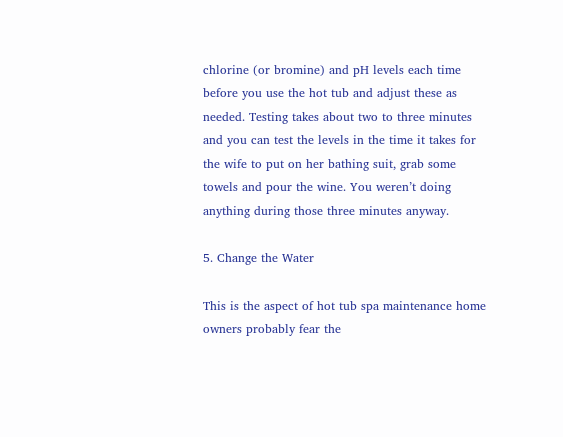chlorine (or bromine) and pH levels each time before you use the hot tub and adjust these as needed. Testing takes about two to three minutes and you can test the levels in the time it takes for the wife to put on her bathing suit, grab some towels and pour the wine. You weren’t doing anything during those three minutes anyway.

5. Change the Water

This is the aspect of hot tub spa maintenance home owners probably fear the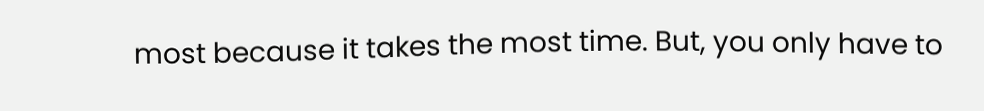most because it takes the most time. But, you only have to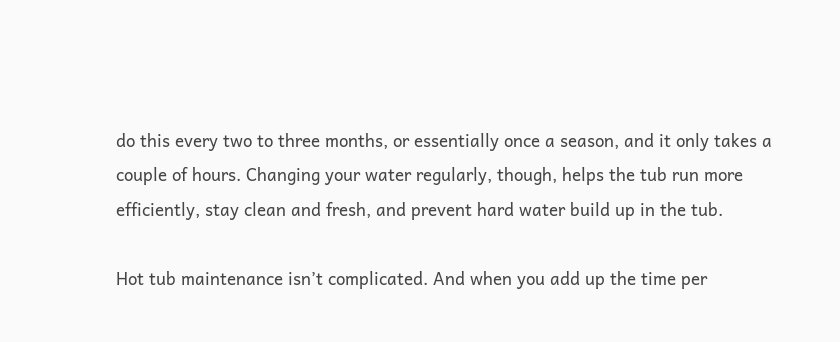do this every two to three months, or essentially once a season, and it only takes a couple of hours. Changing your water regularly, though, helps the tub run more efficiently, stay clean and fresh, and prevent hard water build up in the tub.

Hot tub maintenance isn’t complicated. And when you add up the time per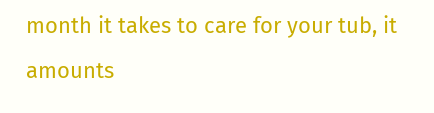month it takes to care for your tub, it amounts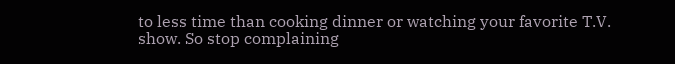to less time than cooking dinner or watching your favorite T.V. show. So stop complaining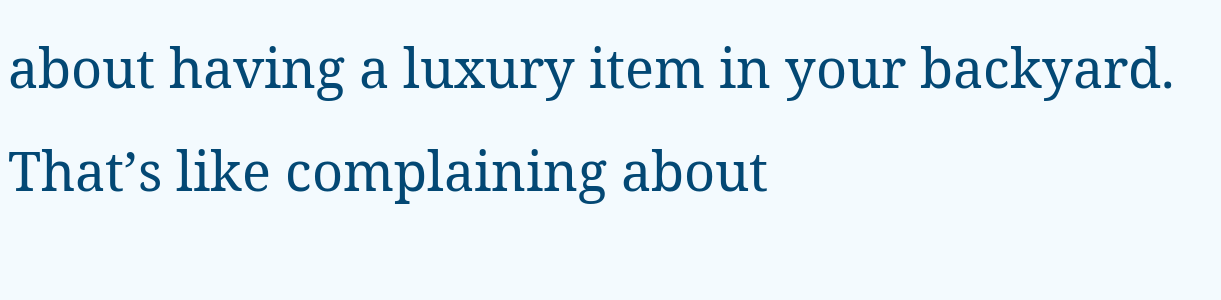about having a luxury item in your backyard. That’s like complaining about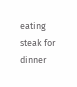eating steak for dinner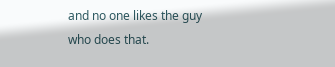and no one likes the guy who does that.